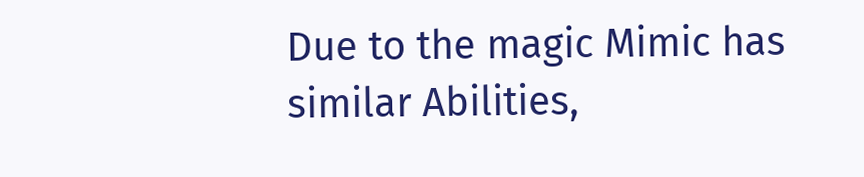Due to the magic Mimic has similar Abilities,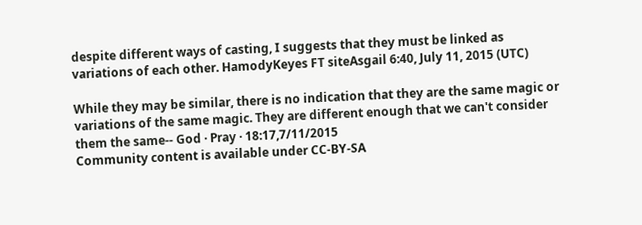despite different ways of casting, I suggests that they must be linked as variations of each other. HamodyKeyes FT siteAsgail 6:40, July 11, 2015 (UTC)

While they may be similar, there is no indication that they are the same magic or variations of the same magic. They are different enough that we can't consider them the same-- God · Pray · 18:17,7/11/2015
Community content is available under CC-BY-SA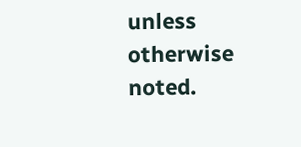unless otherwise noted.